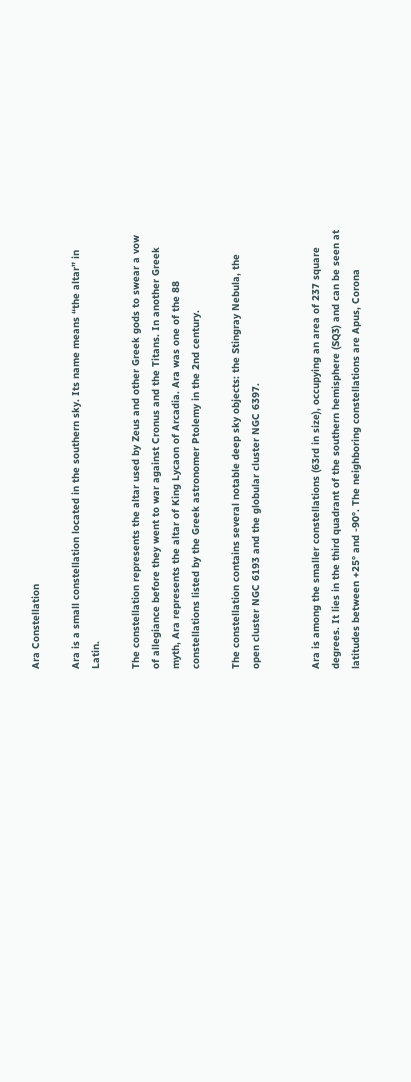Ara Constellation

Ara is a small constellation located in the southern sky. Its name means “the altar” in Latin.

The constellation represents the altar used by Zeus and other Greek gods to swear a vow of allegiance before they went to war against Cronus and the Titans. In another Greek myth, Ara represents the altar of King Lycaon of Arcadia. Ara was one of the 88 constellations listed by the Greek astronomer Ptolemy in the 2nd century.

The constellation contains several notable deep sky objects: the Stingray Nebula, the open cluster NGC 6193 and the globular cluster NGC 6397.


Ara is among the smaller constellations (63rd in size), occupying an area of 237 square degrees. It lies in the third quadrant of the southern hemisphere (SQ3) and can be seen at latitudes between +25° and -90°. The neighboring constellations are Apus, Corona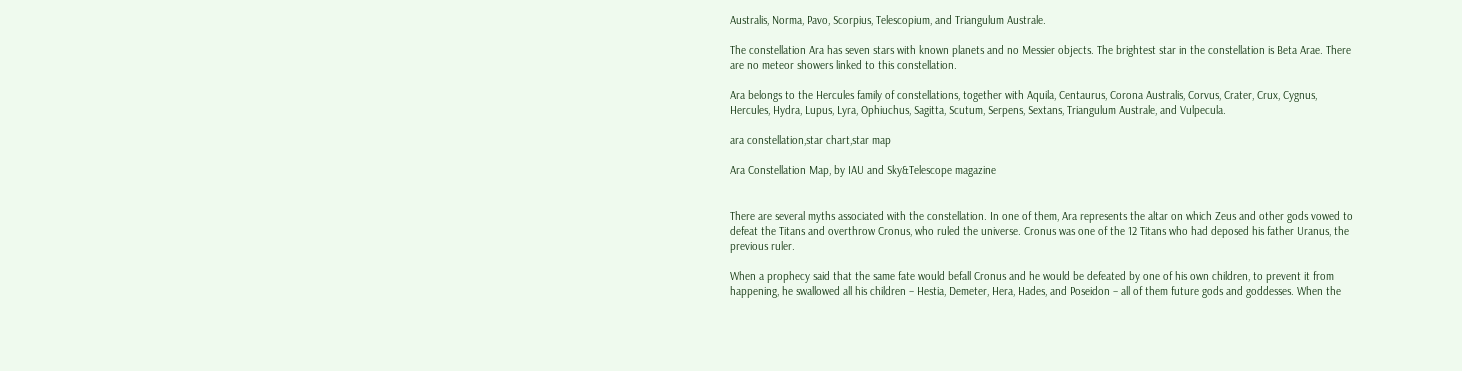Australis, Norma, Pavo, Scorpius, Telescopium, and Triangulum Australe.

The constellation Ara has seven stars with known planets and no Messier objects. The brightest star in the constellation is Beta Arae. There are no meteor showers linked to this constellation.

Ara belongs to the Hercules family of constellations, together with Aquila, Centaurus, Corona Australis, Corvus, Crater, Crux, Cygnus, Hercules, Hydra, Lupus, Lyra, Ophiuchus, Sagitta, Scutum, Serpens, Sextans, Triangulum Australe, and Vulpecula.

ara constellation,star chart,star map

Ara Constellation Map, by IAU and Sky&Telescope magazine


There are several myths associated with the constellation. In one of them, Ara represents the altar on which Zeus and other gods vowed to defeat the Titans and overthrow Cronus, who ruled the universe. Cronus was one of the 12 Titans who had deposed his father Uranus, the previous ruler.

When a prophecy said that the same fate would befall Cronus and he would be defeated by one of his own children, to prevent it from happening, he swallowed all his children – Hestia, Demeter, Hera, Hades, and Poseidon – all of them future gods and goddesses. When the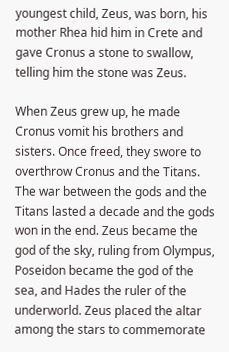youngest child, Zeus, was born, his mother Rhea hid him in Crete and gave Cronus a stone to swallow, telling him the stone was Zeus.

When Zeus grew up, he made Cronus vomit his brothers and sisters. Once freed, they swore to overthrow Cronus and the Titans. The war between the gods and the Titans lasted a decade and the gods won in the end. Zeus became the god of the sky, ruling from Olympus, Poseidon became the god of the sea, and Hades the ruler of the underworld. Zeus placed the altar among the stars to commemorate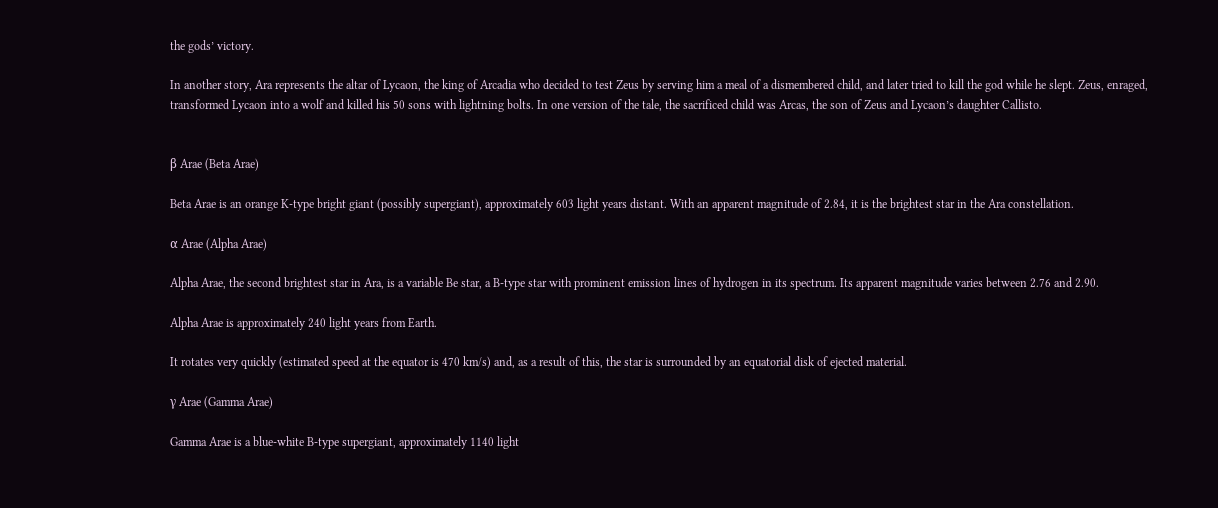the gods’ victory.

In another story, Ara represents the altar of Lycaon, the king of Arcadia who decided to test Zeus by serving him a meal of a dismembered child, and later tried to kill the god while he slept. Zeus, enraged, transformed Lycaon into a wolf and killed his 50 sons with lightning bolts. In one version of the tale, the sacrificed child was Arcas, the son of Zeus and Lycaon’s daughter Callisto.


β Arae (Beta Arae)

Beta Arae is an orange K-type bright giant (possibly supergiant), approximately 603 light years distant. With an apparent magnitude of 2.84, it is the brightest star in the Ara constellation.

α Arae (Alpha Arae)

Alpha Arae, the second brightest star in Ara, is a variable Be star, a B-type star with prominent emission lines of hydrogen in its spectrum. Its apparent magnitude varies between 2.76 and 2.90.

Alpha Arae is approximately 240 light years from Earth.

It rotates very quickly (estimated speed at the equator is 470 km/s) and, as a result of this, the star is surrounded by an equatorial disk of ejected material.

γ Arae (Gamma Arae)

Gamma Arae is a blue-white B-type supergiant, approximately 1140 light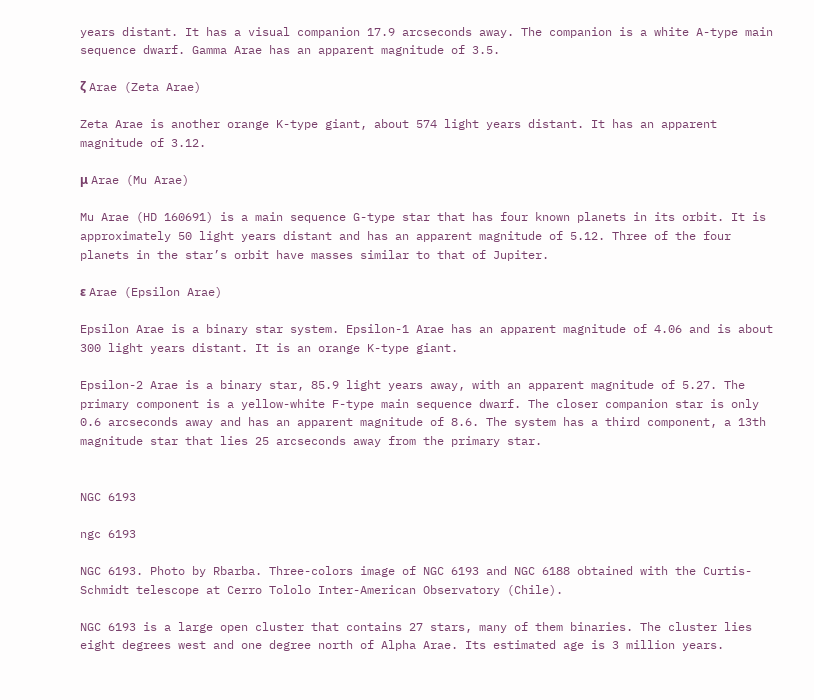years distant. It has a visual companion 17.9 arcseconds away. The companion is a white A-type main sequence dwarf. Gamma Arae has an apparent magnitude of 3.5.

ζ Arae (Zeta Arae)

Zeta Arae is another orange K-type giant, about 574 light years distant. It has an apparent magnitude of 3.12.

μ Arae (Mu Arae)

Mu Arae (HD 160691) is a main sequence G-type star that has four known planets in its orbit. It is approximately 50 light years distant and has an apparent magnitude of 5.12. Three of the four planets in the star’s orbit have masses similar to that of Jupiter.

ε Arae (Epsilon Arae)

Epsilon Arae is a binary star system. Epsilon-1 Arae has an apparent magnitude of 4.06 and is about 300 light years distant. It is an orange K-type giant.

Epsilon-2 Arae is a binary star, 85.9 light years away, with an apparent magnitude of 5.27. The primary component is a yellow-white F-type main sequence dwarf. The closer companion star is only 0.6 arcseconds away and has an apparent magnitude of 8.6. The system has a third component, a 13th magnitude star that lies 25 arcseconds away from the primary star.


NGC 6193

ngc 6193

NGC 6193. Photo by Rbarba. Three-colors image of NGC 6193 and NGC 6188 obtained with the Curtis-Schmidt telescope at Cerro Tololo Inter-American Observatory (Chile).

NGC 6193 is a large open cluster that contains 27 stars, many of them binaries. The cluster lies eight degrees west and one degree north of Alpha Arae. Its estimated age is 3 million years.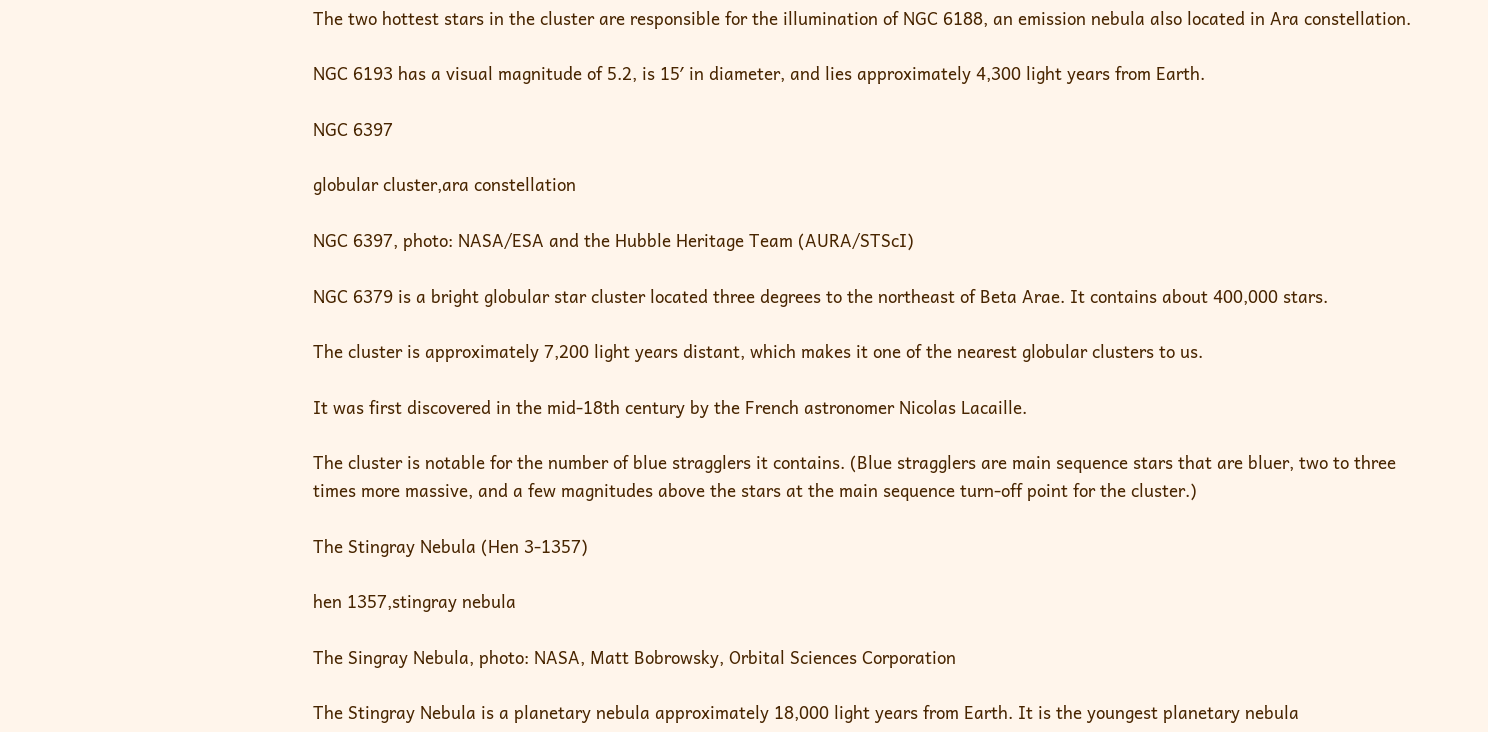The two hottest stars in the cluster are responsible for the illumination of NGC 6188, an emission nebula also located in Ara constellation.

NGC 6193 has a visual magnitude of 5.2, is 15′ in diameter, and lies approximately 4,300 light years from Earth.

NGC 6397

globular cluster,ara constellation

NGC 6397, photo: NASA/ESA and the Hubble Heritage Team (AURA/STScI)

NGC 6379 is a bright globular star cluster located three degrees to the northeast of Beta Arae. It contains about 400,000 stars.

The cluster is approximately 7,200 light years distant, which makes it one of the nearest globular clusters to us.

It was first discovered in the mid-18th century by the French astronomer Nicolas Lacaille.

The cluster is notable for the number of blue stragglers it contains. (Blue stragglers are main sequence stars that are bluer, two to three times more massive, and a few magnitudes above the stars at the main sequence turn-off point for the cluster.)

The Stingray Nebula (Hen 3-1357)

hen 1357,stingray nebula

The Singray Nebula, photo: NASA, Matt Bobrowsky, Orbital Sciences Corporation

The Stingray Nebula is a planetary nebula approximately 18,000 light years from Earth. It is the youngest planetary nebula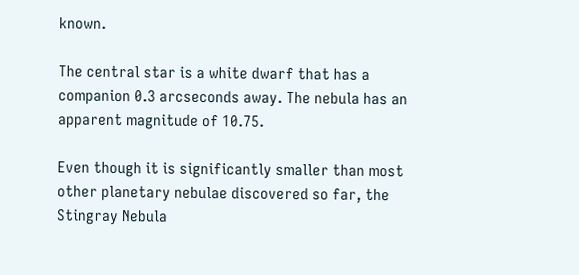known.

The central star is a white dwarf that has a companion 0.3 arcseconds away. The nebula has an apparent magnitude of 10.75.

Even though it is significantly smaller than most other planetary nebulae discovered so far, the Stingray Nebula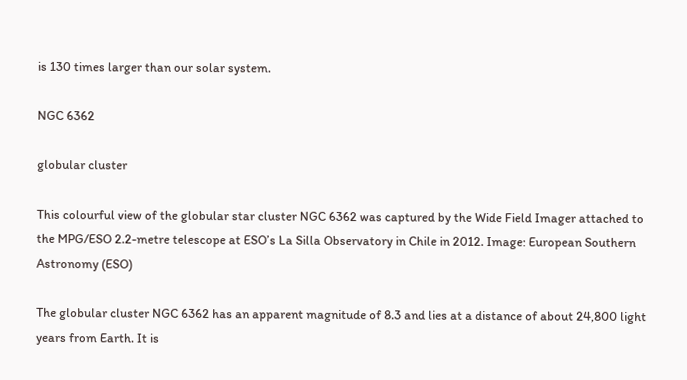is 130 times larger than our solar system.

NGC 6362

globular cluster

This colourful view of the globular star cluster NGC 6362 was captured by the Wide Field Imager attached to the MPG/ESO 2.2-metre telescope at ESO’s La Silla Observatory in Chile in 2012. Image: European Southern Astronomy (ESO)

The globular cluster NGC 6362 has an apparent magnitude of 8.3 and lies at a distance of about 24,800 light years from Earth. It is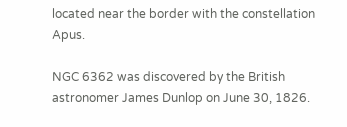located near the border with the constellation Apus.

NGC 6362 was discovered by the British astronomer James Dunlop on June 30, 1826.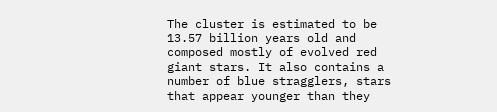The cluster is estimated to be 13.57 billion years old and composed mostly of evolved red giant stars. It also contains a number of blue stragglers, stars that appear younger than they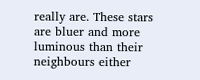really are. These stars are bluer and more luminous than their neighbours either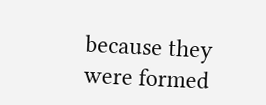because they were formed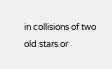in collisions of two old stars or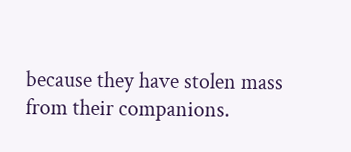because they have stolen mass from their companions.